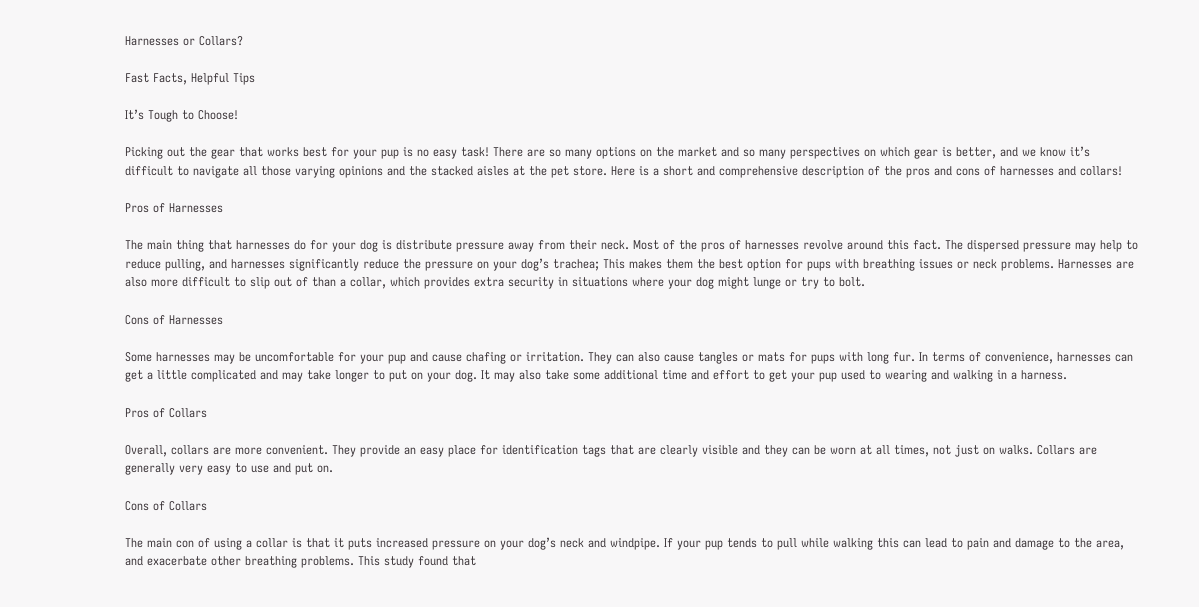Harnesses or Collars?

Fast Facts, Helpful Tips

It’s Tough to Choose!

Picking out the gear that works best for your pup is no easy task! There are so many options on the market and so many perspectives on which gear is better, and we know it’s difficult to navigate all those varying opinions and the stacked aisles at the pet store. Here is a short and comprehensive description of the pros and cons of harnesses and collars!

Pros of Harnesses

The main thing that harnesses do for your dog is distribute pressure away from their neck. Most of the pros of harnesses revolve around this fact. The dispersed pressure may help to reduce pulling, and harnesses significantly reduce the pressure on your dog’s trachea; This makes them the best option for pups with breathing issues or neck problems. Harnesses are also more difficult to slip out of than a collar, which provides extra security in situations where your dog might lunge or try to bolt.

Cons of Harnesses

Some harnesses may be uncomfortable for your pup and cause chafing or irritation. They can also cause tangles or mats for pups with long fur. In terms of convenience, harnesses can get a little complicated and may take longer to put on your dog. It may also take some additional time and effort to get your pup used to wearing and walking in a harness.

Pros of Collars

Overall, collars are more convenient. They provide an easy place for identification tags that are clearly visible and they can be worn at all times, not just on walks. Collars are generally very easy to use and put on.

Cons of Collars

The main con of using a collar is that it puts increased pressure on your dog’s neck and windpipe. If your pup tends to pull while walking this can lead to pain and damage to the area, and exacerbate other breathing problems. This study found that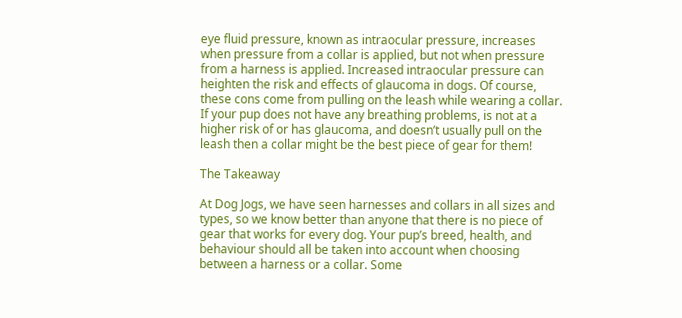eye fluid pressure, known as intraocular pressure, increases when pressure from a collar is applied, but not when pressure from a harness is applied. Increased intraocular pressure can heighten the risk and effects of glaucoma in dogs. Of course, these cons come from pulling on the leash while wearing a collar. If your pup does not have any breathing problems, is not at a higher risk of or has glaucoma, and doesn’t usually pull on the leash then a collar might be the best piece of gear for them!

The Takeaway

At Dog Jogs, we have seen harnesses and collars in all sizes and types, so we know better than anyone that there is no piece of gear that works for every dog. Your pup’s breed, health, and behaviour should all be taken into account when choosing between a harness or a collar. Some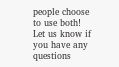people choose to use both! Let us know if you have any questions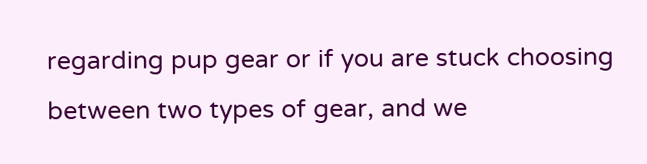regarding pup gear or if you are stuck choosing between two types of gear, and we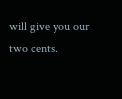will give you our two cents.